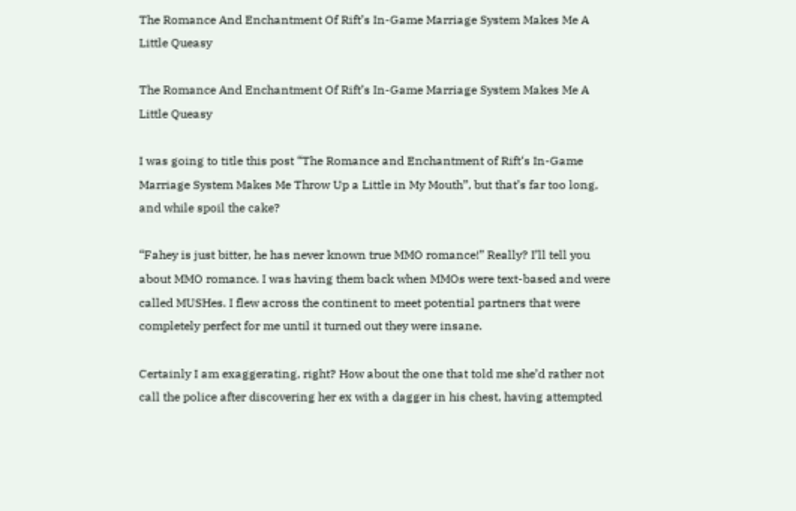The Romance And Enchantment Of Rift’s In-Game Marriage System Makes Me A Little Queasy

The Romance And Enchantment Of Rift’s In-Game Marriage System Makes Me A Little Queasy

I was going to title this post “The Romance and Enchantment of Rift‘s In-Game Marriage System Makes Me Throw Up a Little in My Mouth”, but that’s far too long, and while spoil the cake?

“Fahey is just bitter, he has never known true MMO romance!” Really? I’ll tell you about MMO romance. I was having them back when MMOs were text-based and were called MUSHes. I flew across the continent to meet potential partners that were completely perfect for me until it turned out they were insane.

Certainly I am exaggerating, right? How about the one that told me she’d rather not call the police after discovering her ex with a dagger in his chest, having attempted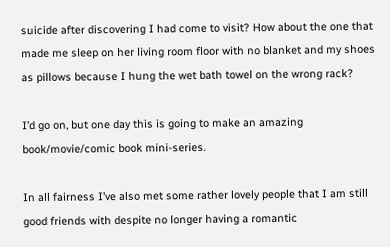suicide after discovering I had come to visit? How about the one that made me sleep on her living room floor with no blanket and my shoes as pillows because I hung the wet bath towel on the wrong rack?

I’d go on, but one day this is going to make an amazing book/movie/comic book mini-series.

In all fairness I’ve also met some rather lovely people that I am still good friends with despite no longer having a romantic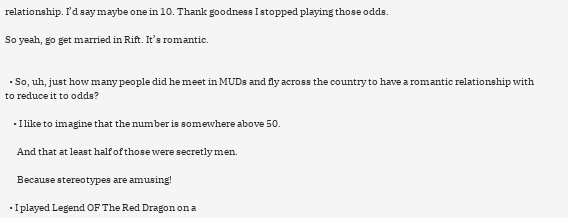relationship. I’d say maybe one in 10. Thank goodness I stopped playing those odds.

So yeah, go get married in Rift. It’s romantic.


  • So, uh, just how many people did he meet in MUDs and fly across the country to have a romantic relationship with to reduce it to odds?

    • I like to imagine that the number is somewhere above 50.

      And that at least half of those were secretly men.

      Because stereotypes are amusing!

  • I played Legend OF The Red Dragon on a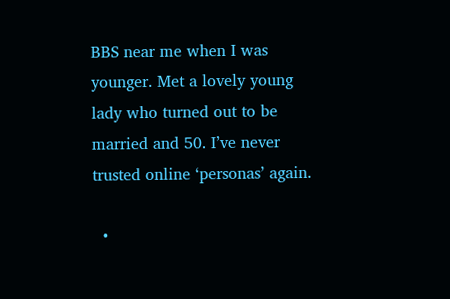BBS near me when I was younger. Met a lovely young lady who turned out to be married and 50. I’ve never trusted online ‘personas’ again.

  •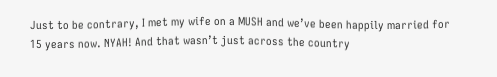Just to be contrary, I met my wife on a MUSH and we’ve been happily married for 15 years now. NYAH! And that wasn’t just across the country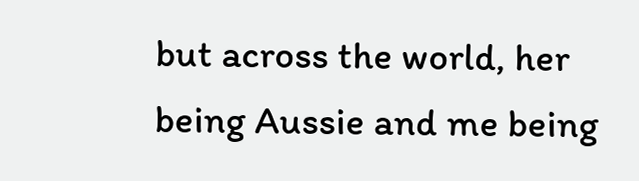but across the world, her being Aussie and me being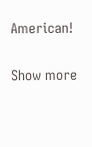American!

Show more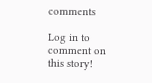comments

Log in to comment on this story!